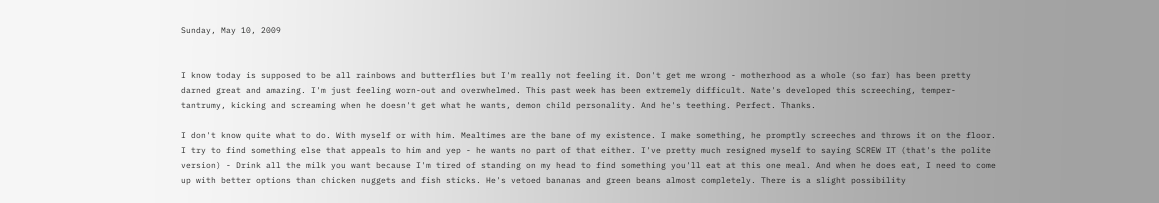Sunday, May 10, 2009


I know today is supposed to be all rainbows and butterflies but I'm really not feeling it. Don't get me wrong - motherhood as a whole (so far) has been pretty darned great and amazing. I'm just feeling worn-out and overwhelmed. This past week has been extremely difficult. Nate's developed this screeching, temper-tantrumy, kicking and screaming when he doesn't get what he wants, demon child personality. And he's teething. Perfect. Thanks.

I don't know quite what to do. With myself or with him. Mealtimes are the bane of my existence. I make something, he promptly screeches and throws it on the floor. I try to find something else that appeals to him and yep - he wants no part of that either. I've pretty much resigned myself to saying SCREW IT (that's the polite version) - Drink all the milk you want because I'm tired of standing on my head to find something you'll eat at this one meal. And when he does eat, I need to come up with better options than chicken nuggets and fish sticks. He's vetoed bananas and green beans almost completely. There is a slight possibility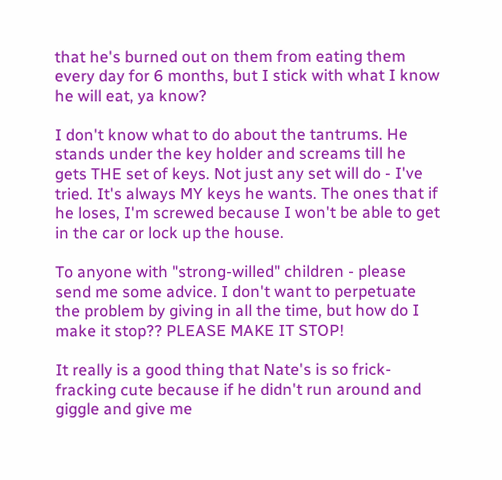that he's burned out on them from eating them every day for 6 months, but I stick with what I know he will eat, ya know?

I don't know what to do about the tantrums. He stands under the key holder and screams till he gets THE set of keys. Not just any set will do - I've tried. It's always MY keys he wants. The ones that if he loses, I'm screwed because I won't be able to get in the car or lock up the house.

To anyone with "strong-willed" children - please send me some advice. I don't want to perpetuate the problem by giving in all the time, but how do I make it stop?? PLEASE MAKE IT STOP!

It really is a good thing that Nate's is so frick-fracking cute because if he didn't run around and giggle and give me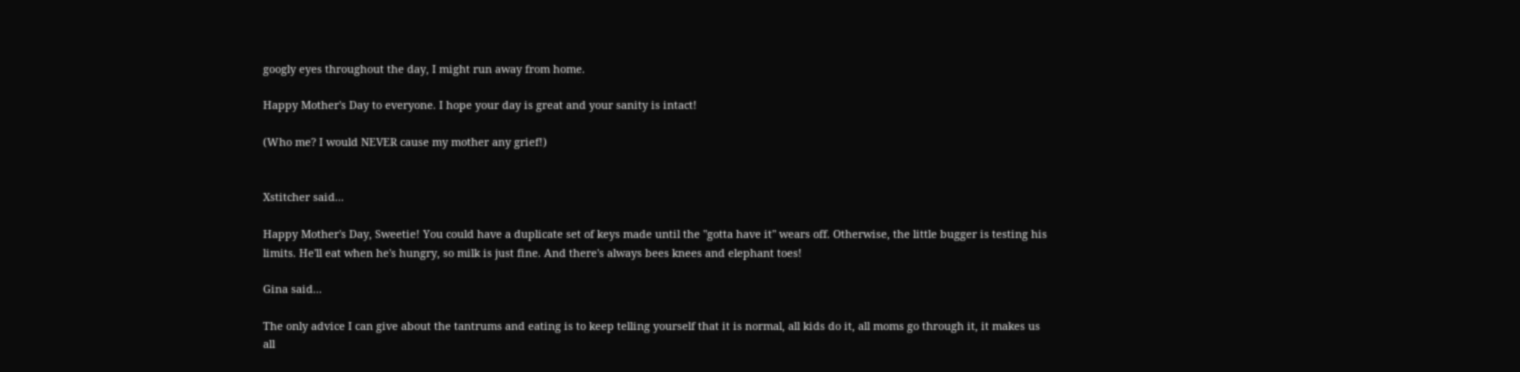googly eyes throughout the day, I might run away from home.

Happy Mother's Day to everyone. I hope your day is great and your sanity is intact!

(Who me? I would NEVER cause my mother any grief!)


Xstitcher said...

Happy Mother's Day, Sweetie! You could have a duplicate set of keys made until the "gotta have it" wears off. Otherwise, the little bugger is testing his limits. He'll eat when he's hungry, so milk is just fine. And there's always bees knees and elephant toes!

Gina said...

The only advice I can give about the tantrums and eating is to keep telling yourself that it is normal, all kids do it, all moms go through it, it makes us all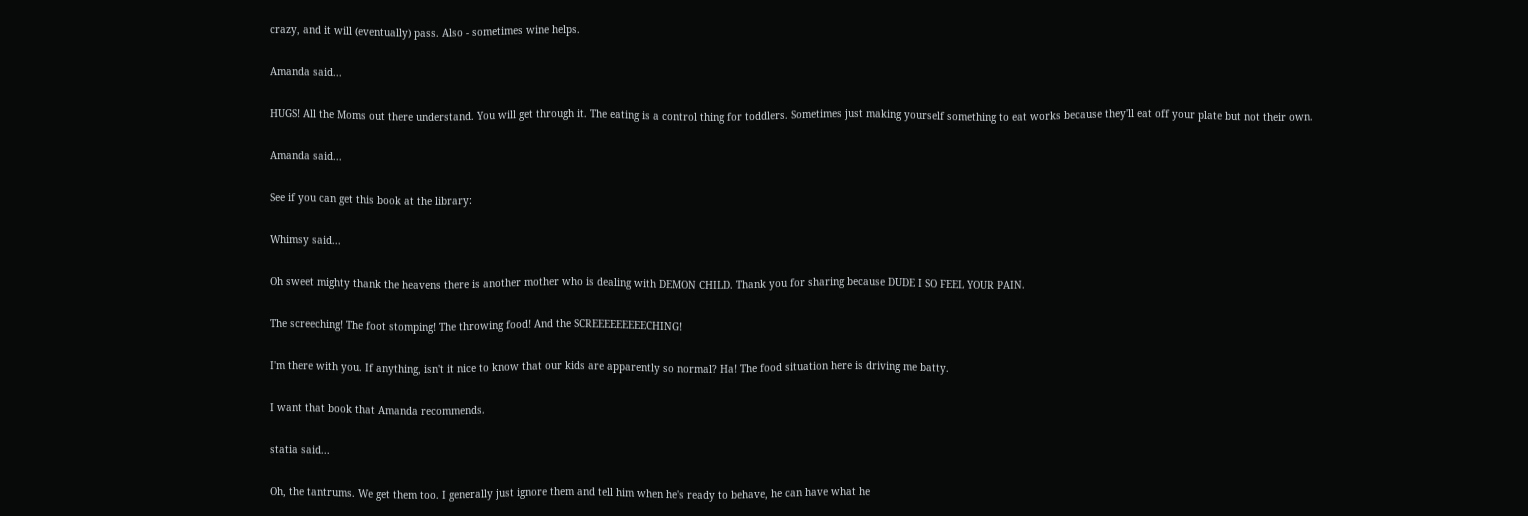crazy, and it will (eventually) pass. Also - sometimes wine helps.

Amanda said...

HUGS! All the Moms out there understand. You will get through it. The eating is a control thing for toddlers. Sometimes just making yourself something to eat works because they'll eat off your plate but not their own.

Amanda said...

See if you can get this book at the library:

Whimsy said...

Oh sweet mighty thank the heavens there is another mother who is dealing with DEMON CHILD. Thank you for sharing because DUDE I SO FEEL YOUR PAIN.

The screeching! The foot stomping! The throwing food! And the SCREEEEEEEEECHING!

I'm there with you. If anything, isn't it nice to know that our kids are apparently so normal? Ha! The food situation here is driving me batty.

I want that book that Amanda recommends.

statia said...

Oh, the tantrums. We get them too. I generally just ignore them and tell him when he's ready to behave, he can have what he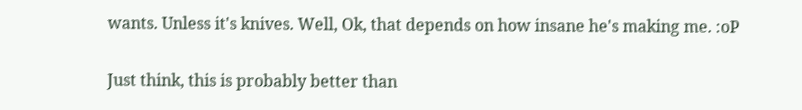wants. Unless it's knives. Well, Ok, that depends on how insane he's making me. :oP

Just think, this is probably better than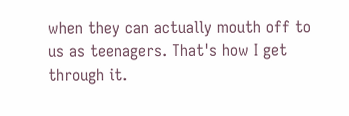when they can actually mouth off to us as teenagers. That's how I get through it.